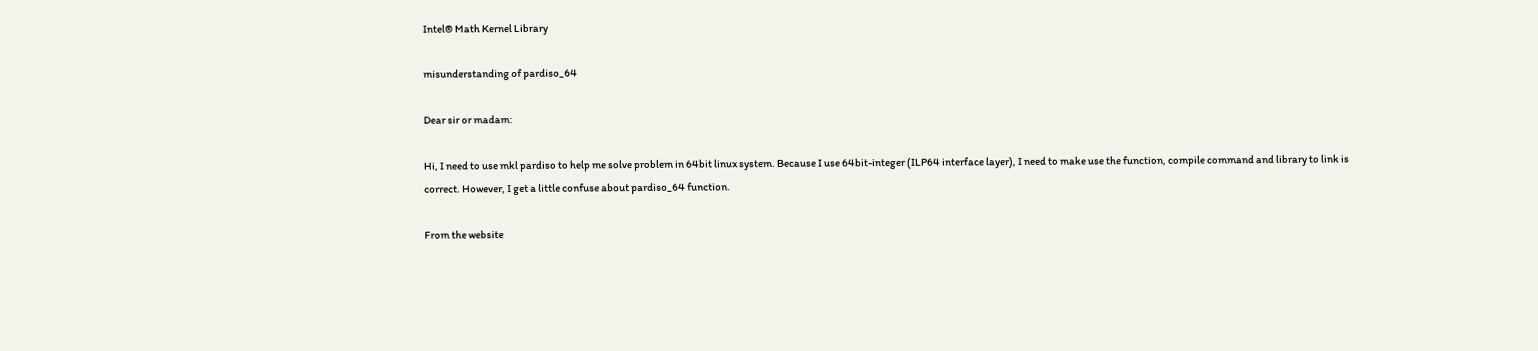Intel® Math Kernel Library

misunderstanding of pardiso_64

Dear sir or madam:

Hi, I need to use mkl pardiso to help me solve problem in 64bit linux system. Because I use 64bit-integer (ILP64 interface layer), I need to make use the function, compile command and library to link is correct. However, I get a little confuse about pardiso_64 function.

From the website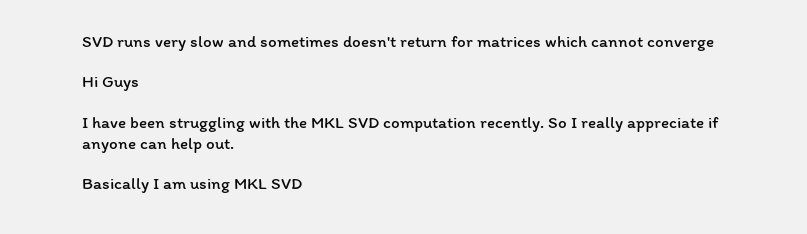SVD runs very slow and sometimes doesn't return for matrices which cannot converge

Hi Guys

I have been struggling with the MKL SVD computation recently. So I really appreciate if anyone can help out.

Basically I am using MKL SVD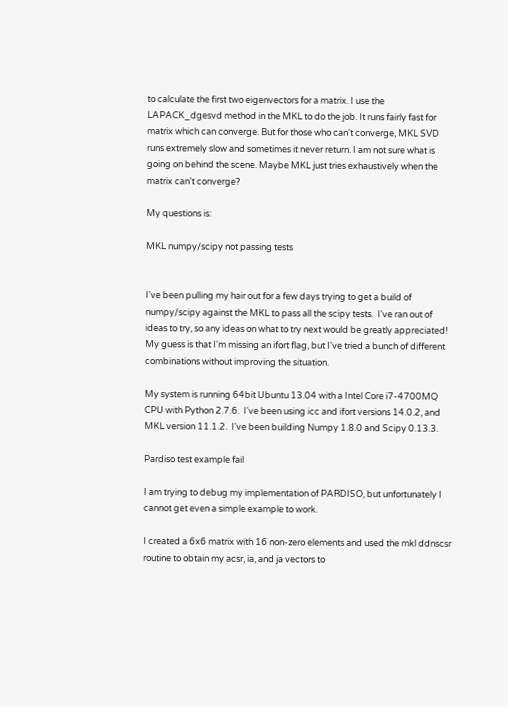to calculate the first two eigenvectors for a matrix. I use the LAPACK_dgesvd method in the MKL to do the job. It runs fairly fast for matrix which can converge. But for those who can't converge, MKL SVD runs extremely slow and sometimes it never return. I am not sure what is going on behind the scene. Maybe MKL just tries exhaustively when the matrix can't converge?

My questions is:

MKL numpy/scipy not passing tests


I've been pulling my hair out for a few days trying to get a build of numpy/scipy against the MKL to pass all the scipy tests.  I've ran out of ideas to try, so any ideas on what to try next would be greatly appreciated!  My guess is that I'm missing an ifort flag, but I've tried a bunch of different combinations without improving the situation.

My system is running 64bit Ubuntu 13.04 with a Intel Core i7-4700MQ CPU with Python 2.7.6.  I've been using icc and ifort versions 14.0.2, and MKL version 11.1.2.  I've been building Numpy 1.8.0 and Scipy 0.13.3.

Pardiso test example fail

I am trying to debug my implementation of PARDISO, but unfortunately I cannot get even a simple example to work.

I created a 6x6 matrix with 16 non-zero elements and used the mkl ddnscsr routine to obtain my acsr, ia, and ja vectors to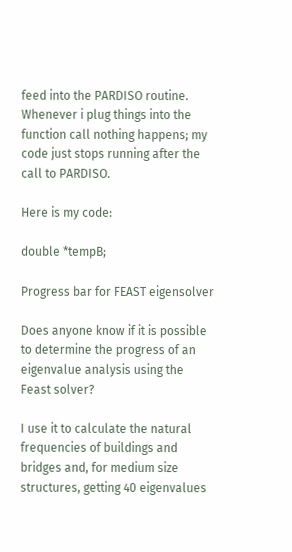feed into the PARDISO routine. Whenever i plug things into the function call nothing happens; my code just stops running after the call to PARDISO.

Here is my code:

double *tempB;

Progress bar for FEAST eigensolver

Does anyone know if it is possible to determine the progress of an eigenvalue analysis using the Feast solver?

I use it to calculate the natural frequencies of buildings and bridges and, for medium size structures, getting 40 eigenvalues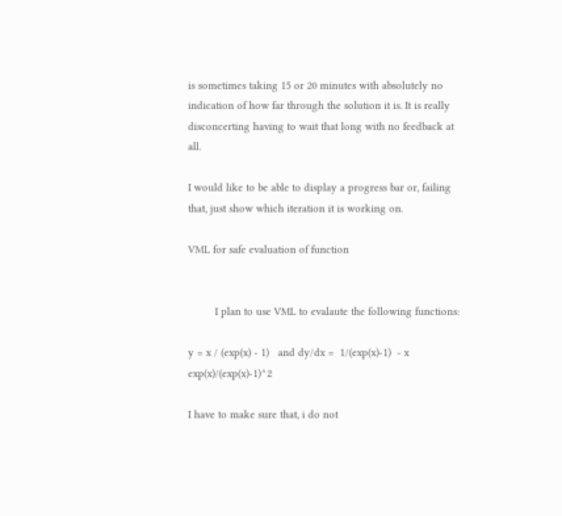is sometimes taking 15 or 20 minutes with absolutely no indication of how far through the solution it is. It is really disconcerting having to wait that long with no feedback at all.

I would like to be able to display a progress bar or, failing that, just show which iteration it is working on.

VML for safe evaluation of function


         I plan to use VML to evalaute the following functions:

y = x / (exp(x) - 1)   and dy/dx =  1/(exp(x)-1)  - x exp(x)/(exp(x)-1)^2

I have to make sure that, i do not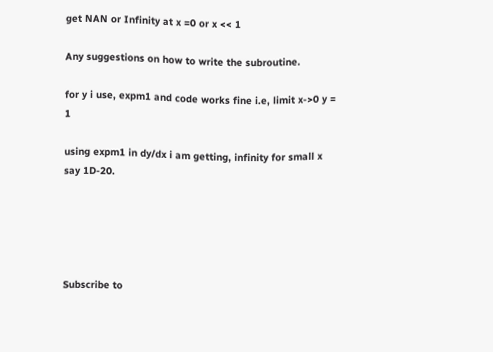get NAN or Infinity at x =0 or x << 1

Any suggestions on how to write the subroutine.

for y i use, expm1 and code works fine i.e, limit x->0 y = 1

using expm1 in dy/dx i am getting, infinity for small x  say 1D-20.





Subscribe to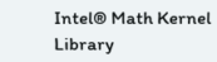Intel® Math Kernel Library